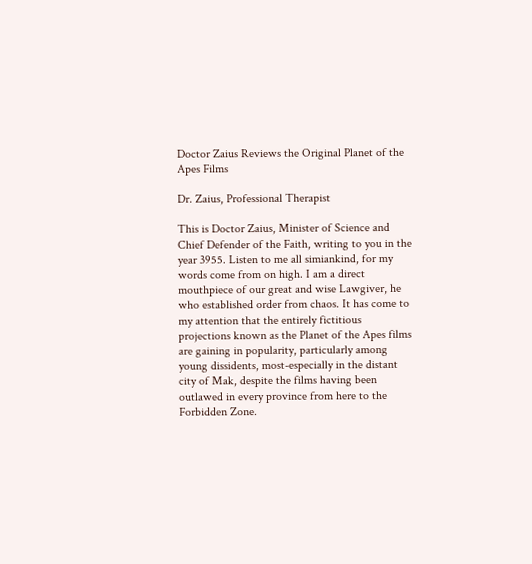Doctor Zaius Reviews the Original Planet of the Apes Films

Dr. Zaius, Professional Therapist

This is Doctor Zaius, Minister of Science and Chief Defender of the Faith, writing to you in the year 3955. Listen to me all simiankind, for my words come from on high. I am a direct mouthpiece of our great and wise Lawgiver, he who established order from chaos. It has come to my attention that the entirely fictitious projections known as the Planet of the Apes films are gaining in popularity, particularly among young dissidents, most-especially in the distant city of Mak, despite the films having been outlawed in every province from here to the Forbidden Zone.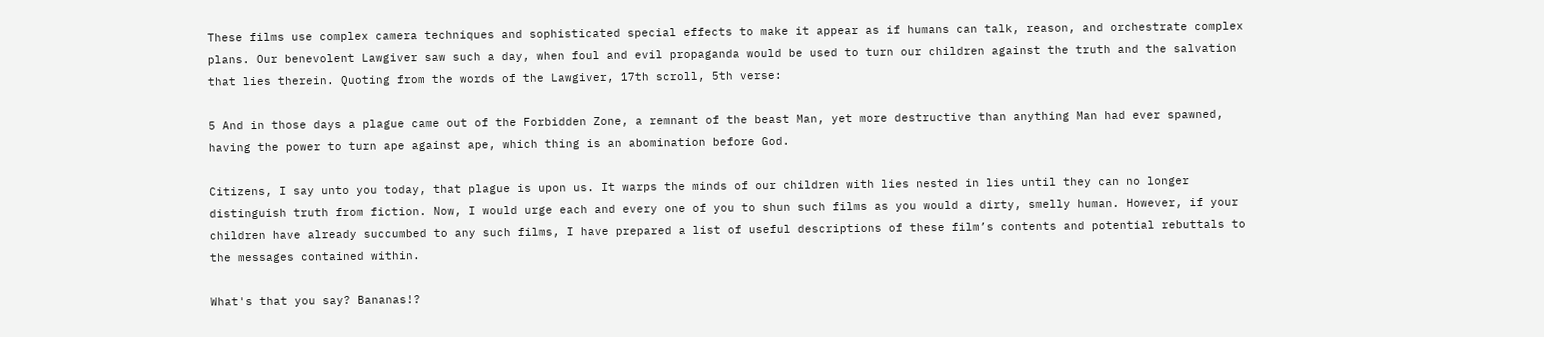These films use complex camera techniques and sophisticated special effects to make it appear as if humans can talk, reason, and orchestrate complex plans. Our benevolent Lawgiver saw such a day, when foul and evil propaganda would be used to turn our children against the truth and the salvation that lies therein. Quoting from the words of the Lawgiver, 17th scroll, 5th verse:

5 And in those days a plague came out of the Forbidden Zone, a remnant of the beast Man, yet more destructive than anything Man had ever spawned, having the power to turn ape against ape, which thing is an abomination before God.

Citizens, I say unto you today, that plague is upon us. It warps the minds of our children with lies nested in lies until they can no longer distinguish truth from fiction. Now, I would urge each and every one of you to shun such films as you would a dirty, smelly human. However, if your children have already succumbed to any such films, I have prepared a list of useful descriptions of these film’s contents and potential rebuttals to the messages contained within.

What's that you say? Bananas!?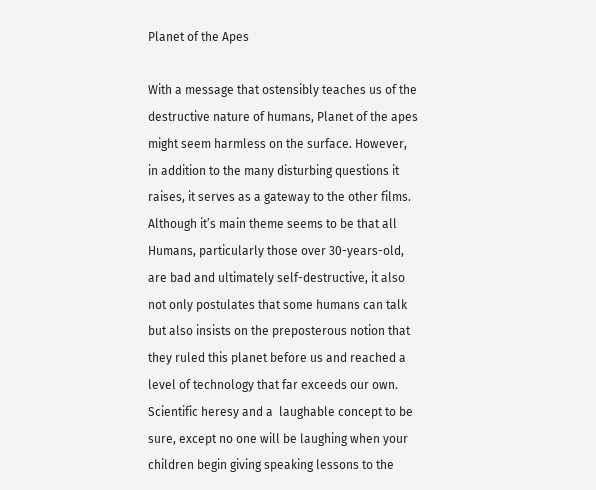Planet of the Apes

With a message that ostensibly teaches us of the destructive nature of humans, Planet of the apes might seem harmless on the surface. However, in addition to the many disturbing questions it raises, it serves as a gateway to the other films. Although it’s main theme seems to be that all Humans, particularly those over 30-years-old, are bad and ultimately self-destructive, it also not only postulates that some humans can talk but also insists on the preposterous notion that they ruled this planet before us and reached a level of technology that far exceeds our own. Scientific heresy and a  laughable concept to be sure, except no one will be laughing when your children begin giving speaking lessons to the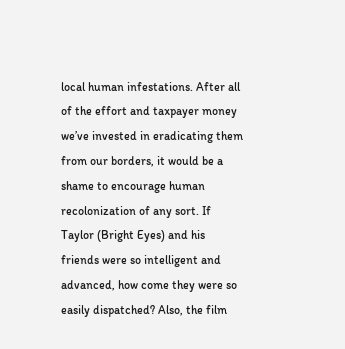local human infestations. After all of the effort and taxpayer money we’ve invested in eradicating them from our borders, it would be a shame to encourage human recolonization of any sort. If Taylor (Bright Eyes) and his friends were so intelligent and advanced, how come they were so easily dispatched? Also, the film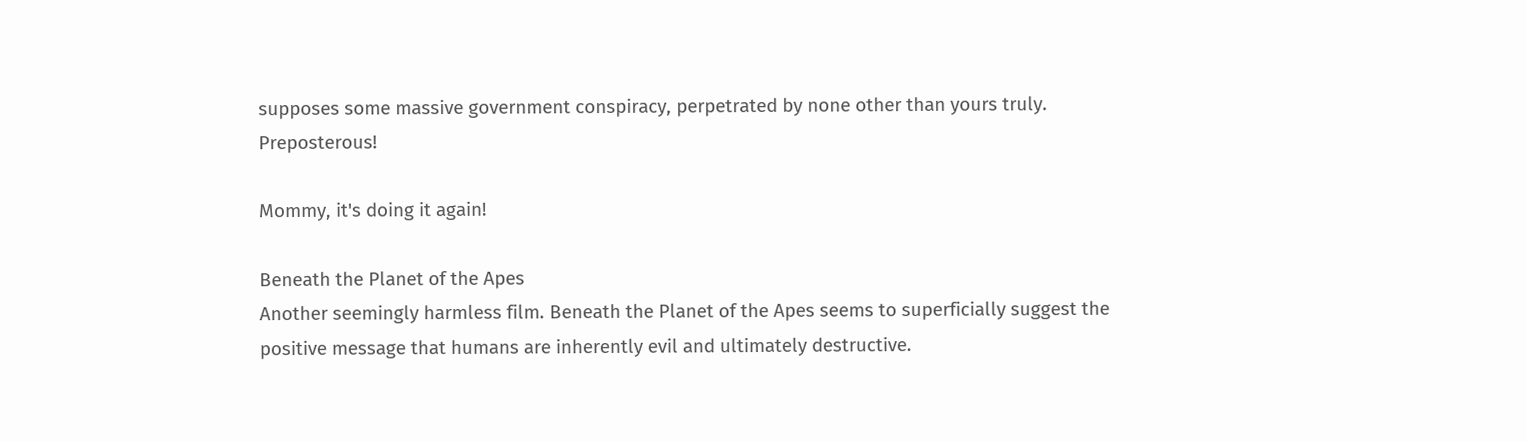supposes some massive government conspiracy, perpetrated by none other than yours truly. Preposterous!

Mommy, it's doing it again!

Beneath the Planet of the Apes
Another seemingly harmless film. Beneath the Planet of the Apes seems to superficially suggest the positive message that humans are inherently evil and ultimately destructive.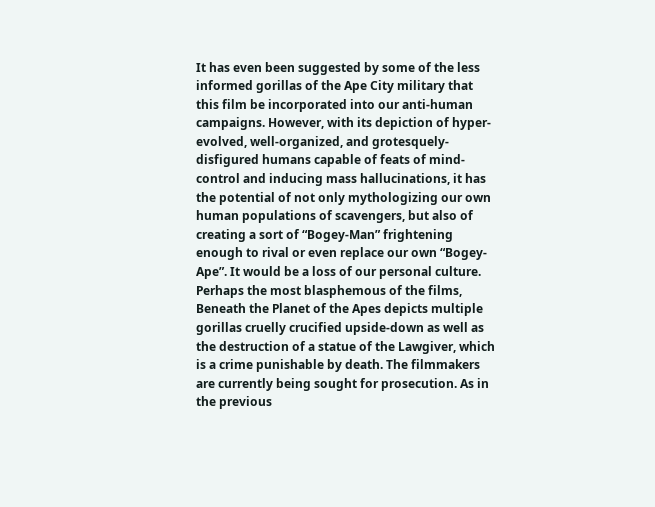It has even been suggested by some of the less informed gorillas of the Ape City military that this film be incorporated into our anti-human campaigns. However, with its depiction of hyper-evolved, well-organized, and grotesquely-disfigured humans capable of feats of mind-control and inducing mass hallucinations, it has the potential of not only mythologizing our own human populations of scavengers, but also of creating a sort of “Bogey-Man” frightening enough to rival or even replace our own “Bogey-Ape”. It would be a loss of our personal culture.  Perhaps the most blasphemous of the films, Beneath the Planet of the Apes depicts multiple gorillas cruelly crucified upside-down as well as the destruction of a statue of the Lawgiver, which is a crime punishable by death. The filmmakers are currently being sought for prosecution. As in the previous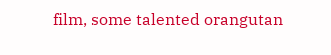film, some talented orangutan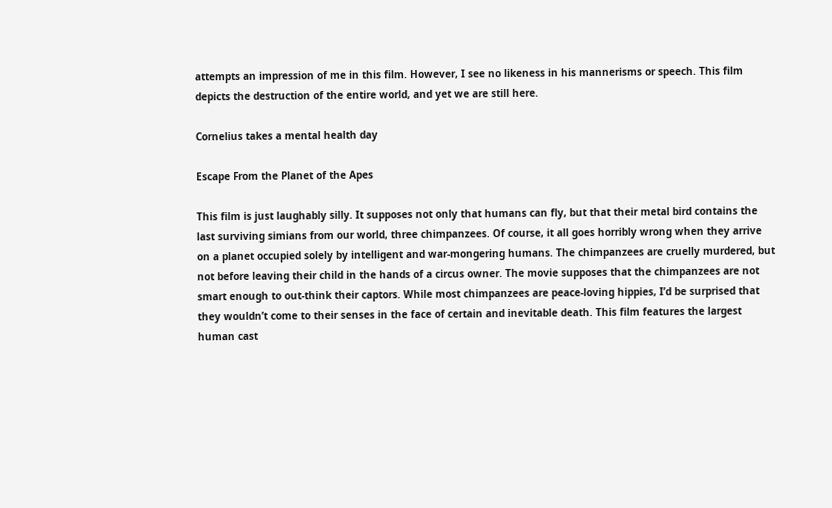attempts an impression of me in this film. However, I see no likeness in his mannerisms or speech. This film depicts the destruction of the entire world, and yet we are still here.

Cornelius takes a mental health day

Escape From the Planet of the Apes

This film is just laughably silly. It supposes not only that humans can fly, but that their metal bird contains the last surviving simians from our world, three chimpanzees. Of course, it all goes horribly wrong when they arrive on a planet occupied solely by intelligent and war-mongering humans. The chimpanzees are cruelly murdered, but not before leaving their child in the hands of a circus owner. The movie supposes that the chimpanzees are not smart enough to out-think their captors. While most chimpanzees are peace-loving hippies, I’d be surprised that they wouldn’t come to their senses in the face of certain and inevitable death. This film features the largest human cast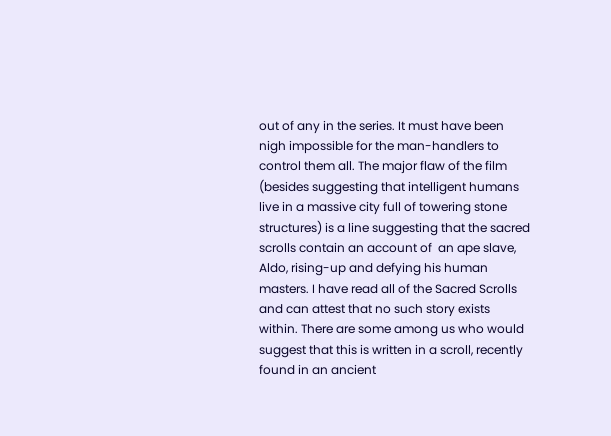out of any in the series. It must have been nigh impossible for the man-handlers to control them all. The major flaw of the film (besides suggesting that intelligent humans live in a massive city full of towering stone structures) is a line suggesting that the sacred scrolls contain an account of  an ape slave, Aldo, rising-up and defying his human masters. I have read all of the Sacred Scrolls and can attest that no such story exists within. There are some among us who would suggest that this is written in a scroll, recently found in an ancient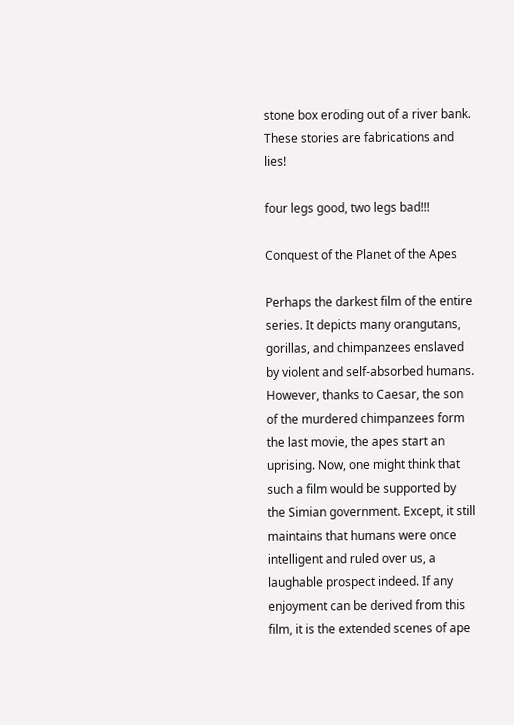stone box eroding out of a river bank. These stories are fabrications and lies!

four legs good, two legs bad!!!

Conquest of the Planet of the Apes

Perhaps the darkest film of the entire series. It depicts many orangutans, gorillas, and chimpanzees enslaved by violent and self-absorbed humans. However, thanks to Caesar, the son of the murdered chimpanzees form the last movie, the apes start an uprising. Now, one might think that such a film would be supported by the Simian government. Except, it still maintains that humans were once intelligent and ruled over us, a laughable prospect indeed. If any enjoyment can be derived from this film, it is the extended scenes of ape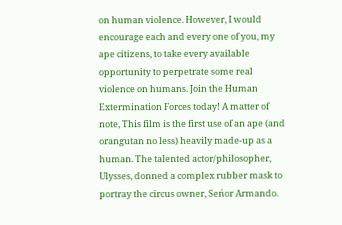on human violence. However, I would encourage each and every one of you, my ape citizens, to take every available opportunity to perpetrate some real violence on humans. Join the Human Extermination Forces today! A matter of note, This film is the first use of an ape (and orangutan no less) heavily made-up as a human. The talented actor/philosopher, Ulysses, donned a complex rubber mask to portray the circus owner, Seńor Armando.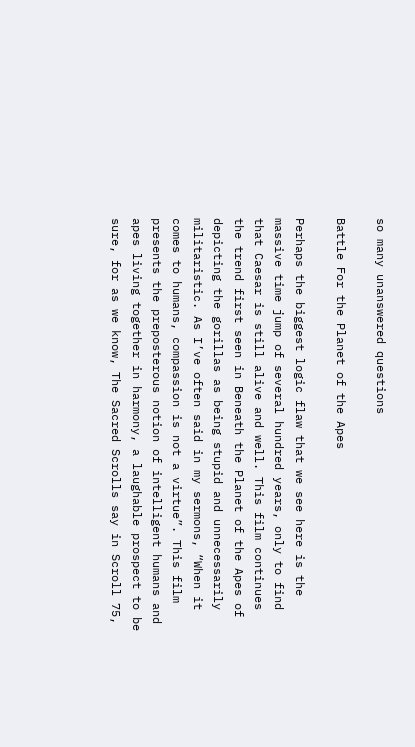so many unanswered questions

Battle For the Planet of the Apes

Perhaps the biggest logic flaw that we see here is the massive time jump of several hundred years, only to find that Caesar is still alive and well. This film continues the trend first seen in Beneath the Planet of the Apes of depicting the gorillas as being stupid and unnecessarily militaristic. As I’ve often said in my sermons, “When it comes to humans, compassion is not a virtue”. This film presents the preposterous notion of intelligent humans and apes living together in harmony, a laughable prospect to be sure, for as we know, The Sacred Scrolls say in Scroll 75,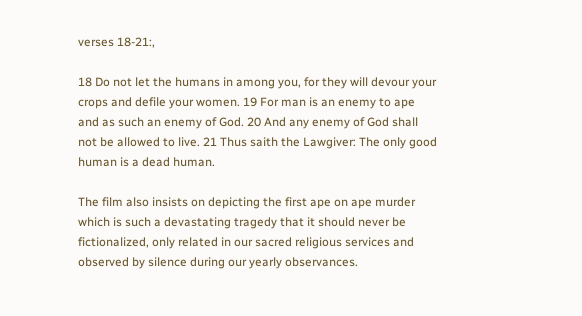verses 18-21:,

18 Do not let the humans in among you, for they will devour your crops and defile your women. 19 For man is an enemy to ape and as such an enemy of God. 20 And any enemy of God shall not be allowed to live. 21 Thus saith the Lawgiver: The only good human is a dead human.

The film also insists on depicting the first ape on ape murder which is such a devastating tragedy that it should never be fictionalized, only related in our sacred religious services and observed by silence during our yearly observances.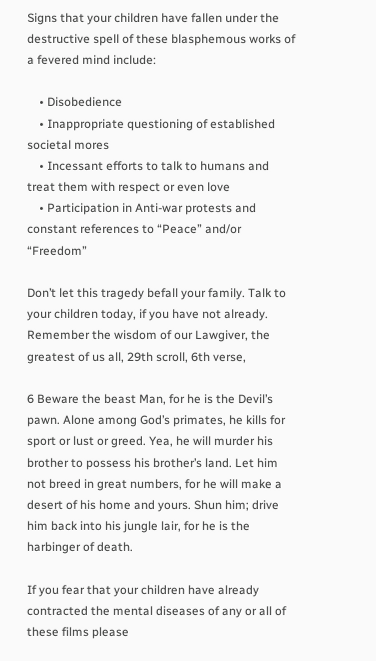Signs that your children have fallen under the destructive spell of these blasphemous works of a fevered mind include:

    • Disobedience
    • Inappropriate questioning of established societal mores
    • Incessant efforts to talk to humans and treat them with respect or even love
    • Participation in Anti-war protests and constant references to “Peace” and/or “Freedom”

Don’t let this tragedy befall your family. Talk to your children today, if you have not already. Remember the wisdom of our Lawgiver, the greatest of us all, 29th scroll, 6th verse,

6 Beware the beast Man, for he is the Devil’s pawn. Alone among God’s primates, he kills for sport or lust or greed. Yea, he will murder his brother to possess his brother’s land. Let him not breed in great numbers, for he will make a desert of his home and yours. Shun him; drive him back into his jungle lair, for he is the harbinger of death.

If you fear that your children have already contracted the mental diseases of any or all of these films please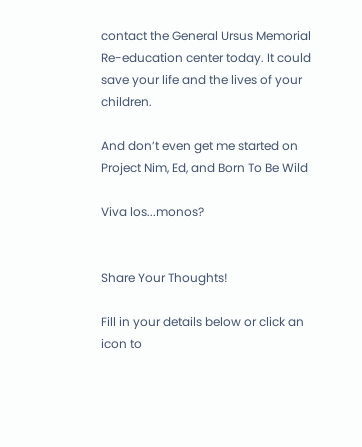contact the General Ursus Memorial Re-education center today. It could save your life and the lives of your children.

And don’t even get me started on Project Nim, Ed, and Born To Be Wild

Viva los...monos?


Share Your Thoughts!

Fill in your details below or click an icon to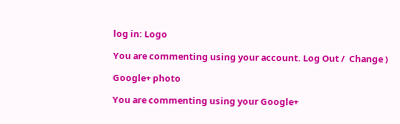log in: Logo

You are commenting using your account. Log Out /  Change )

Google+ photo

You are commenting using your Google+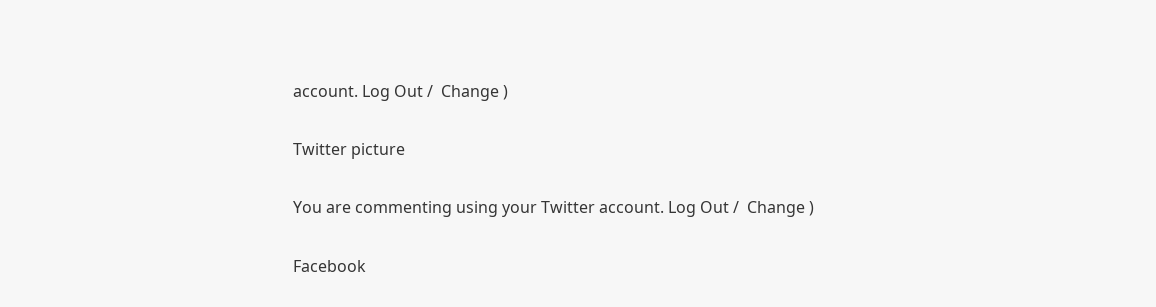account. Log Out /  Change )

Twitter picture

You are commenting using your Twitter account. Log Out /  Change )

Facebook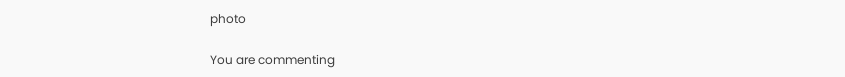photo

You are commenting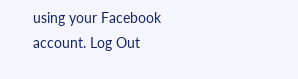using your Facebook account. Log Out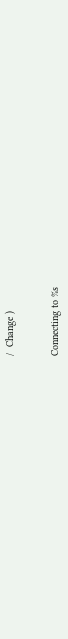/  Change )


Connecting to %s